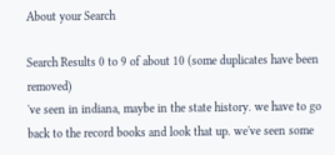About your Search

Search Results 0 to 9 of about 10 (some duplicates have been removed)
've seen in indiana, maybe in the state history. we have to go back to the record books and look that up. we've seen some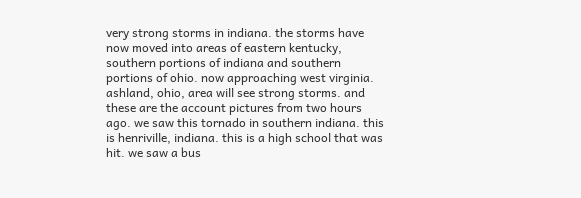very strong storms in indiana. the storms have now moved into areas of eastern kentucky, southern portions of indiana and southern portions of ohio. now approaching west virginia. ashland, ohio, area will see strong storms. and these are the account pictures from two hours ago. we saw this tornado in southern indiana. this is henriville, indiana. this is a high school that was hit. we saw a bus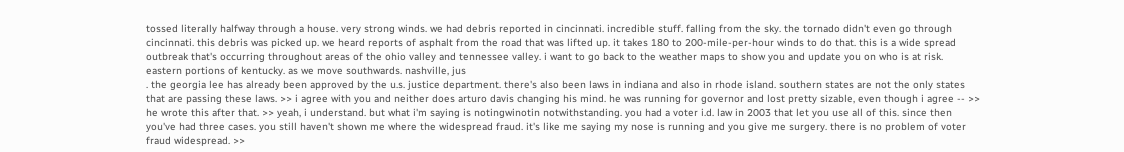tossed literally halfway through a house. very strong winds. we had debris reported in cincinnati. incredible stuff. falling from the sky. the tornado didn't even go through cincinnati. this debris was picked up. we heard reports of asphalt from the road that was lifted up. it takes 180 to 200-mile-per-hour winds to do that. this is a wide spread outbreak that's occurring throughout areas of the ohio valley and tennessee valley. i want to go back to the weather maps to show you and update you on who is at risk. eastern portions of kentucky. as we move southwards. nashville, jus
. the georgia lee has already been approved by the u.s. justice department. there's also been laws in indiana and also in rhode island. southern states are not the only states that are passing these laws. >> i agree with you and neither does arturo davis changing his mind. he was running for governor and lost pretty sizable, even though i agree -- >> he wrote this after that. >> yeah, i understand. but what i'm saying is notingwinotin notwithstanding. you had a voter i.d. law in 2003 that let you use all of this. since then you've had three cases. you still haven't shown me where the widespread fraud. it's like me saying my nose is running and you give me surgery. there is no problem of voter fraud widespread. >>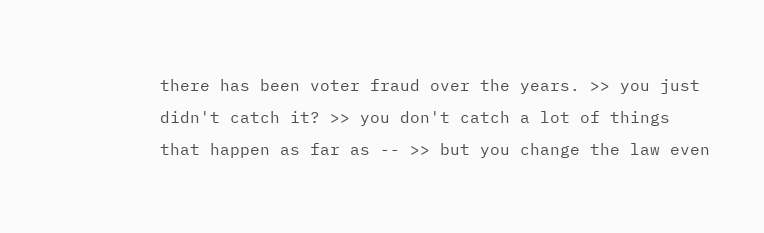there has been voter fraud over the years. >> you just didn't catch it? >> you don't catch a lot of things that happen as far as -- >> but you change the law even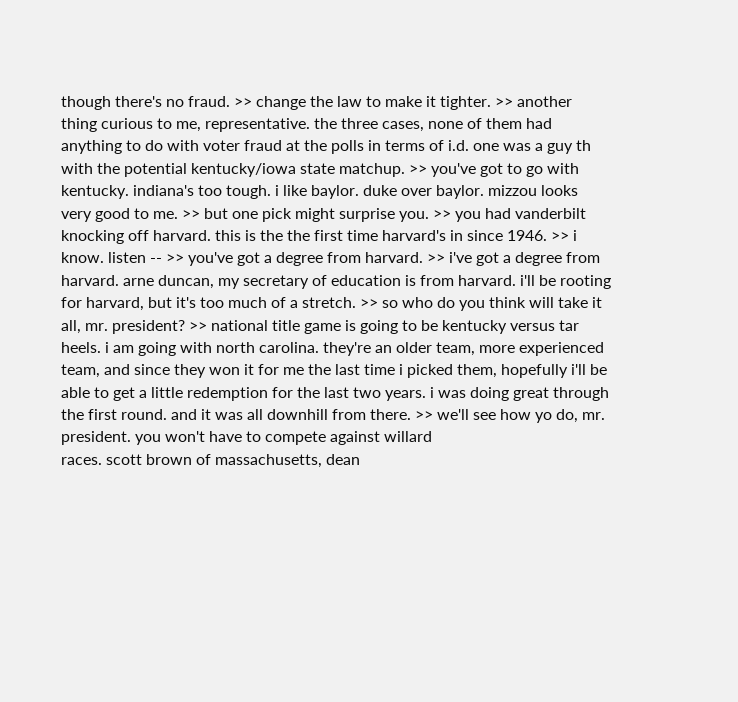though there's no fraud. >> change the law to make it tighter. >> another thing curious to me, representative. the three cases, none of them had anything to do with voter fraud at the polls in terms of i.d. one was a guy th
with the potential kentucky/iowa state matchup. >> you've got to go with kentucky. indiana's too tough. i like baylor. duke over baylor. mizzou looks very good to me. >> but one pick might surprise you. >> you had vanderbilt knocking off harvard. this is the the first time harvard's in since 1946. >> i know. listen -- >> you've got a degree from harvard. >> i've got a degree from harvard. arne duncan, my secretary of education is from harvard. i'll be rooting for harvard, but it's too much of a stretch. >> so who do you think will take it all, mr. president? >> national title game is going to be kentucky versus tar heels. i am going with north carolina. they're an older team, more experienced team, and since they won it for me the last time i picked them, hopefully i'll be able to get a little redemption for the last two years. i was doing great through the first round. and it was all downhill from there. >> we'll see how yo do, mr. president. you won't have to compete against willard
races. scott brown of massachusetts, dean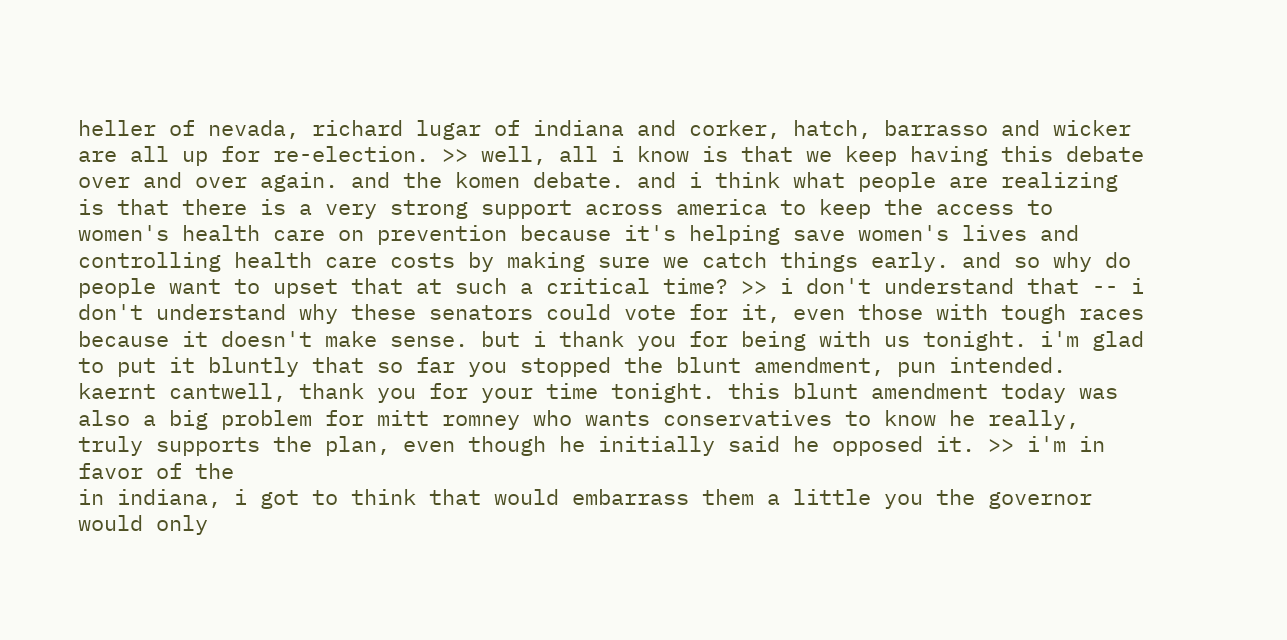heller of nevada, richard lugar of indiana and corker, hatch, barrasso and wicker are all up for re-election. >> well, all i know is that we keep having this debate over and over again. and the komen debate. and i think what people are realizing is that there is a very strong support across america to keep the access to women's health care on prevention because it's helping save women's lives and controlling health care costs by making sure we catch things early. and so why do people want to upset that at such a critical time? >> i don't understand that -- i don't understand why these senators could vote for it, even those with tough races because it doesn't make sense. but i thank you for being with us tonight. i'm glad to put it bluntly that so far you stopped the blunt amendment, pun intended. kaernt cantwell, thank you for your time tonight. this blunt amendment today was also a big problem for mitt romney who wants conservatives to know he really, truly supports the plan, even though he initially said he opposed it. >> i'm in favor of the
in indiana, i got to think that would embarrass them a little you the governor would only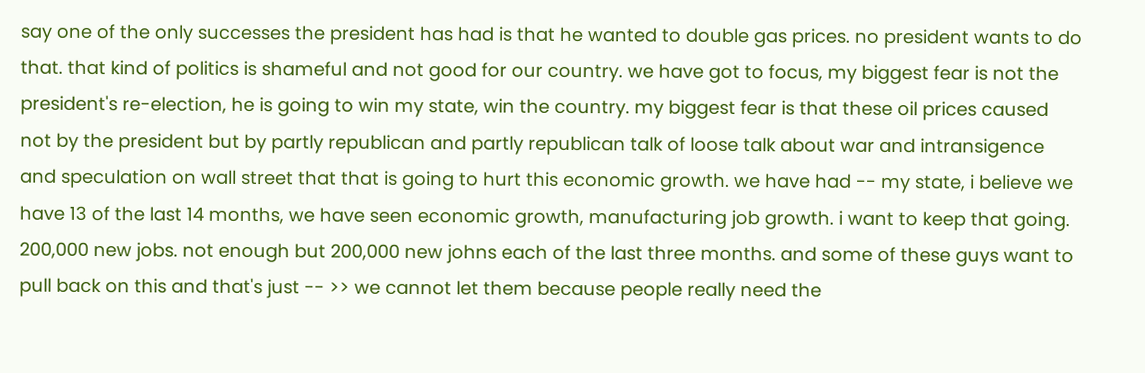say one of the only successes the president has had is that he wanted to double gas prices. no president wants to do that. that kind of politics is shameful and not good for our country. we have got to focus, my biggest fear is not the president's re-election, he is going to win my state, win the country. my biggest fear is that these oil prices caused not by the president but by partly republican and partly republican talk of loose talk about war and intransigence and speculation on wall street that that is going to hurt this economic growth. we have had -- my state, i believe we have 13 of the last 14 months, we have seen economic growth, manufacturing job growth. i want to keep that going. 200,000 new jobs. not enough but 200,000 new johns each of the last three months. and some of these guys want to pull back on this and that's just -- >> we cannot let them because people really need the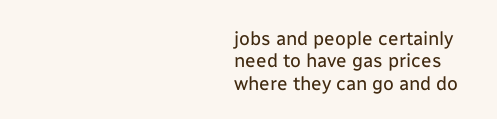jobs and people certainly need to have gas prices where they can go and do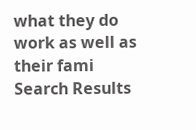what they do work as well as their fami
Search Results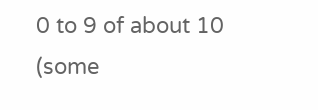0 to 9 of about 10 (some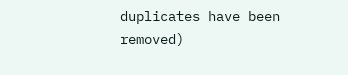duplicates have been removed)